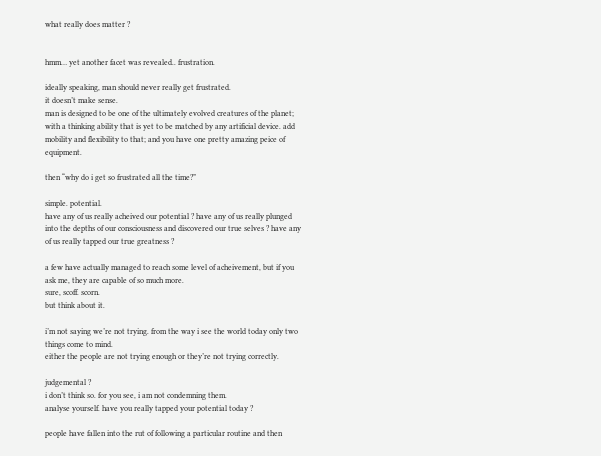what really does matter ?


hmm… yet another facet was revealed.. frustration.

ideally speaking, man should never really get frustrated.
it doesn’t make sense.
man is designed to be one of the ultimately evolved creatures of the planet; with a thinking ability that is yet to be matched by any artificial device. add mobility and flexibility to that; and you have one pretty amazing peice of equipment.

then “why do i get so frustrated all the time?”

simple. potential.
have any of us really acheived our potential ? have any of us really plunged into the depths of our consciousness and discovered our true selves ? have any of us really tapped our true greatness ?

a few have actually managed to reach some level of acheivement, but if you ask me, they are capable of so much more.
sure, scoff. scorn.
but think about it.

i’m not saying we’re not trying. from the way i see the world today only two things come to mind.
either the people are not trying enough or they’re not trying correctly.

judgemental ?
i don’t think so. for you see, i am not condemning them.
analyse yourself. have you really tapped your potential today ?

people have fallen into the rut of following a particular routine and then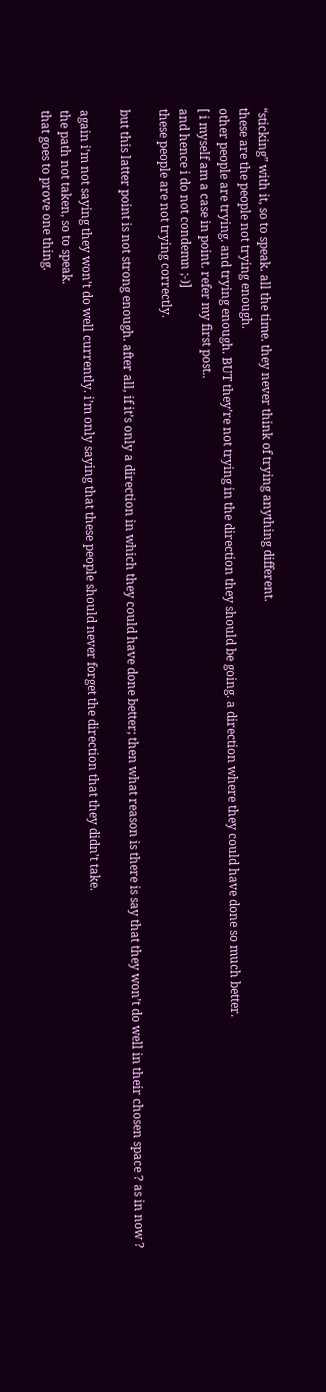“sticking” with it, so to speak. all the time. they never think of trying anything different.
these are the people not trying enough.
other people are trying. and trying enough. BUT they’re not trying in the direction they should be going. a direction where they could have done so much better.
[ i myself am a case in point. refer my first post..
and hence i do not condemn ;-)]
these people are not trying correctly.

but this latter point is not strong enough. after all, if it’s only a direction in which they could have done better; then what reason is there is say that they won’t do well in their chosen space ? as in now ?

again i’m not saying they won’t do well currently. i’m only saying that these people should never forget the direction that they didn’t take.
the path not taken, so to speak.
that goes to prove one thing.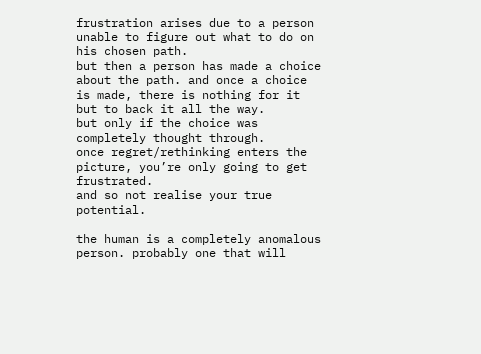frustration arises due to a person unable to figure out what to do on his chosen path.
but then a person has made a choice about the path. and once a choice is made, there is nothing for it but to back it all the way.
but only if the choice was completely thought through.
once regret/rethinking enters the picture, you’re only going to get frustrated.
and so not realise your true potential.

the human is a completely anomalous person. probably one that will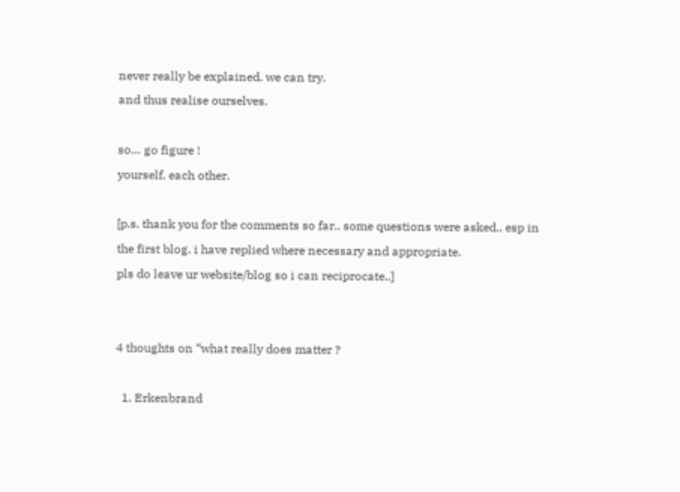never really be explained. we can try.
and thus realise ourselves.

so… go figure !
yourself. each other.

[p.s. thank you for the comments so far.. some questions were asked.. esp in the first blog. i have replied where necessary and appropriate.
pls do leave ur website/blog so i can reciprocate..]


4 thoughts on “what really does matter ?

  1. Erkenbrand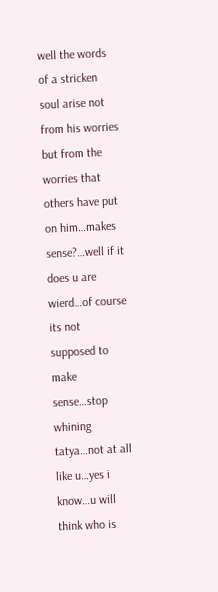well the words of a stricken soul arise not from his worries but from the worries that others have put on him…makes sense?…well if it does u are wierd…of course its not supposed to make sense…stop whining tatya…not at all like u…yes i know…u will think who is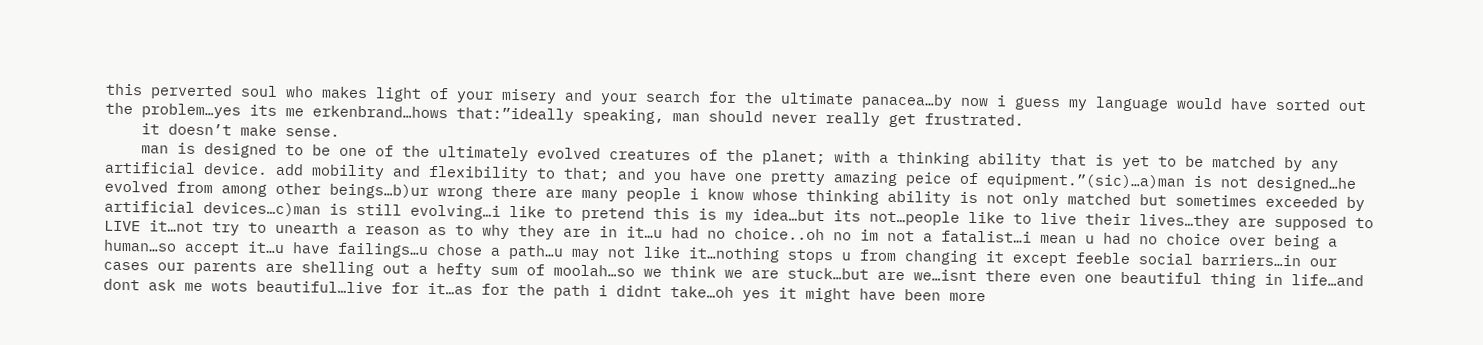this perverted soul who makes light of your misery and your search for the ultimate panacea…by now i guess my language would have sorted out the problem…yes its me erkenbrand…hows that:”ideally speaking, man should never really get frustrated.
    it doesn’t make sense.
    man is designed to be one of the ultimately evolved creatures of the planet; with a thinking ability that is yet to be matched by any artificial device. add mobility and flexibility to that; and you have one pretty amazing peice of equipment.”(sic)…a)man is not designed…he evolved from among other beings…b)ur wrong there are many people i know whose thinking ability is not only matched but sometimes exceeded by artificial devices…c)man is still evolving…i like to pretend this is my idea…but its not…people like to live their lives…they are supposed to LIVE it…not try to unearth a reason as to why they are in it…u had no choice..oh no im not a fatalist…i mean u had no choice over being a human…so accept it…u have failings…u chose a path…u may not like it…nothing stops u from changing it except feeble social barriers…in our cases our parents are shelling out a hefty sum of moolah…so we think we are stuck…but are we…isnt there even one beautiful thing in life…and dont ask me wots beautiful…live for it…as for the path i didnt take…oh yes it might have been more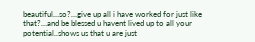beautiful…so?…give up all i have worked for just like that?…and be blessed u havent lived up to all your potential..shows us that u are just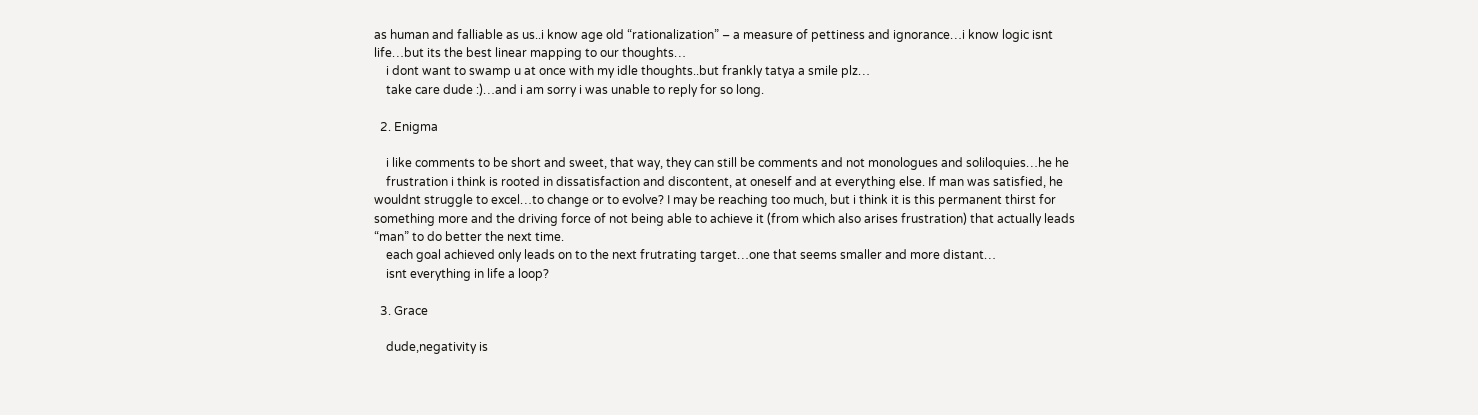as human and falliable as us..i know age old “rationalization” – a measure of pettiness and ignorance…i know logic isnt life…but its the best linear mapping to our thoughts…
    i dont want to swamp u at once with my idle thoughts..but frankly tatya a smile plz…
    take care dude :)…and i am sorry i was unable to reply for so long.

  2. Enigma

    i like comments to be short and sweet, that way, they can still be comments and not monologues and soliloquies…he he
    frustration i think is rooted in dissatisfaction and discontent, at oneself and at everything else. If man was satisfied, he wouldnt struggle to excel…to change or to evolve? I may be reaching too much, but i think it is this permanent thirst for something more and the driving force of not being able to achieve it (from which also arises frustration) that actually leads “man” to do better the next time.
    each goal achieved only leads on to the next frutrating target…one that seems smaller and more distant…
    isnt everything in life a loop?

  3. Grace

    dude,negativity is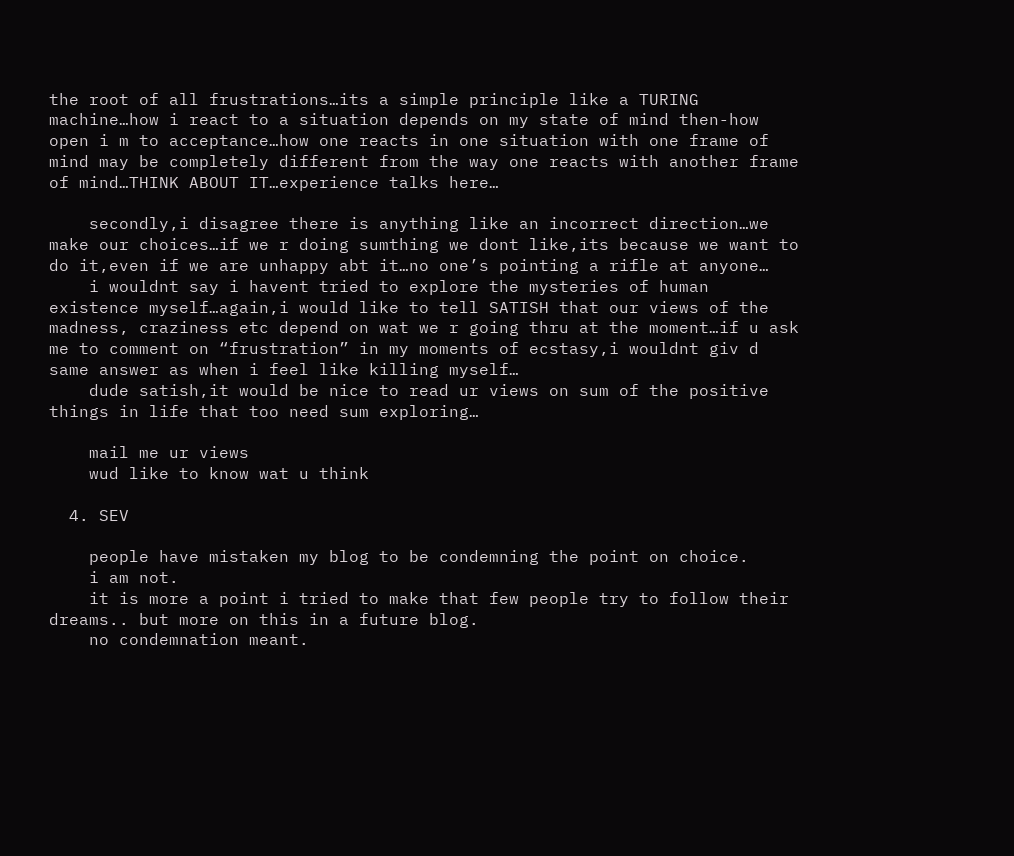the root of all frustrations…its a simple principle like a TURING machine…how i react to a situation depends on my state of mind then-how open i m to acceptance…how one reacts in one situation with one frame of mind may be completely different from the way one reacts with another frame of mind…THINK ABOUT IT…experience talks here…

    secondly,i disagree there is anything like an incorrect direction…we make our choices…if we r doing sumthing we dont like,its because we want to do it,even if we are unhappy abt it…no one’s pointing a rifle at anyone…
    i wouldnt say i havent tried to explore the mysteries of human existence myself…again,i would like to tell SATISH that our views of the madness, craziness etc depend on wat we r going thru at the moment…if u ask me to comment on “frustration” in my moments of ecstasy,i wouldnt giv d same answer as when i feel like killing myself…
    dude satish,it would be nice to read ur views on sum of the positive things in life that too need sum exploring…

    mail me ur views
    wud like to know wat u think

  4. SEV

    people have mistaken my blog to be condemning the point on choice.
    i am not.
    it is more a point i tried to make that few people try to follow their dreams.. but more on this in a future blog.
    no condemnation meant.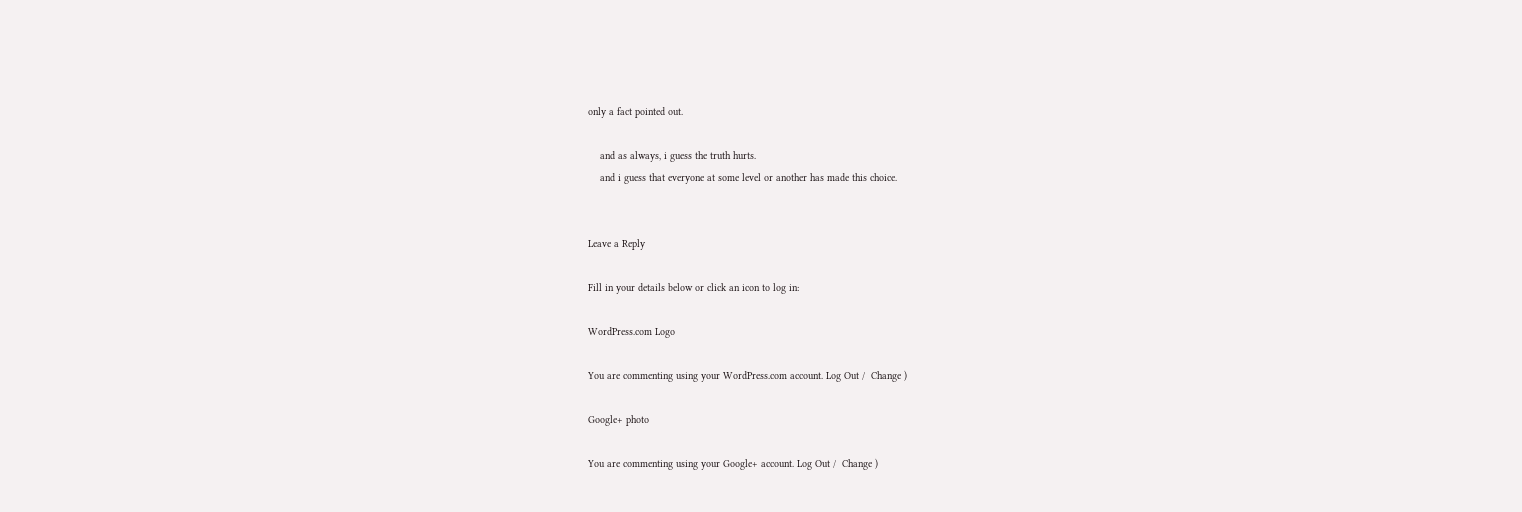only a fact pointed out.

    and as always, i guess the truth hurts.
    and i guess that everyone at some level or another has made this choice.


Leave a Reply

Fill in your details below or click an icon to log in:

WordPress.com Logo

You are commenting using your WordPress.com account. Log Out /  Change )

Google+ photo

You are commenting using your Google+ account. Log Out /  Change )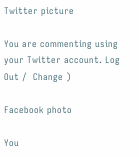Twitter picture

You are commenting using your Twitter account. Log Out /  Change )

Facebook photo

You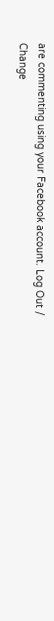are commenting using your Facebook account. Log Out /  Change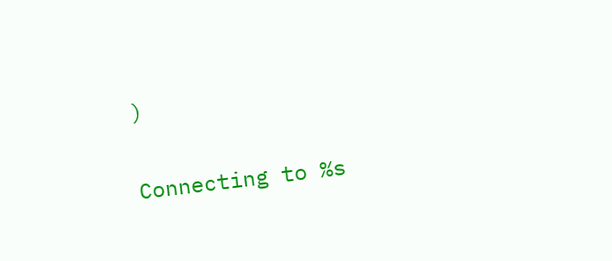)


Connecting to %s